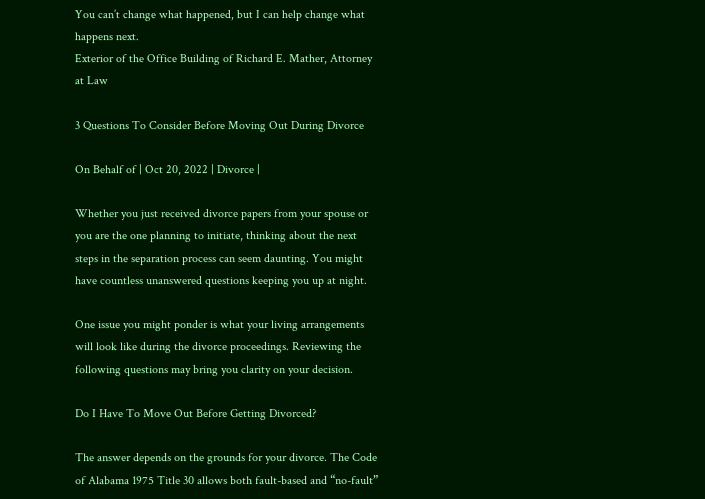You can’t change what happened, but I can help change what happens next.
Exterior of the Office Building of Richard E. Mather, Attorney at Law

3 Questions To Consider Before Moving Out During Divorce

On Behalf of | Oct 20, 2022 | Divorce |

Whether you just received divorce papers from your spouse or you are the one planning to initiate, thinking about the next steps in the separation process can seem daunting. You might have countless unanswered questions keeping you up at night.

One issue you might ponder is what your living arrangements will look like during the divorce proceedings. Reviewing the following questions may bring you clarity on your decision.

Do I Have To Move Out Before Getting Divorced?

The answer depends on the grounds for your divorce. The Code of Alabama 1975 Title 30 allows both fault-based and “no-fault”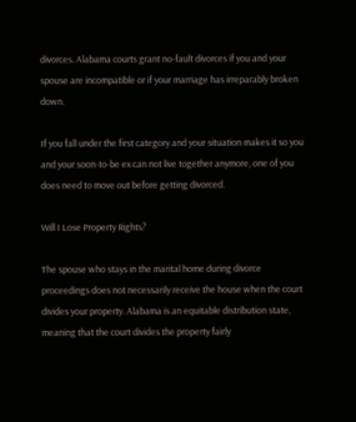divorces. Alabama courts grant no-fault divorces if you and your spouse are incompatible or if your marriage has irreparably broken down.

If you fall under the first category and your situation makes it so you and your soon-to-be ex can not live together anymore, one of you does need to move out before getting divorced.

Will I Lose Property Rights?

The spouse who stays in the marital home during divorce proceedings does not necessarily receive the house when the court divides your property. Alabama is an equitable distribution state, meaning that the court divides the property fairly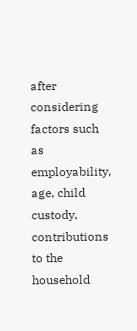after considering factors such as employability, age, child custody, contributions to the household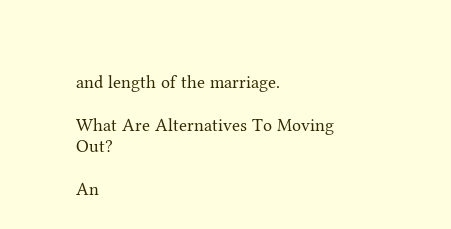and length of the marriage.

What Are Alternatives To Moving Out?

An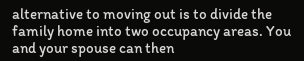alternative to moving out is to divide the family home into two occupancy areas. You and your spouse can then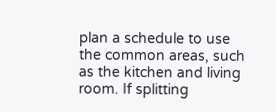plan a schedule to use the common areas, such as the kitchen and living room. If splitting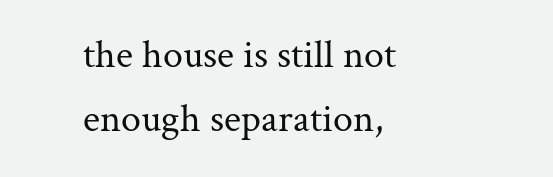the house is still not enough separation,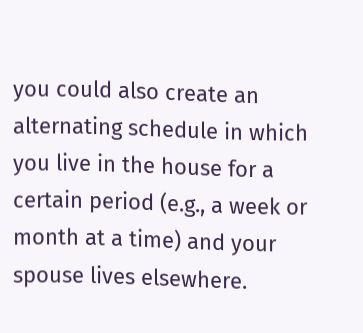you could also create an alternating schedule in which you live in the house for a certain period (e.g., a week or month at a time) and your spouse lives elsewhere.